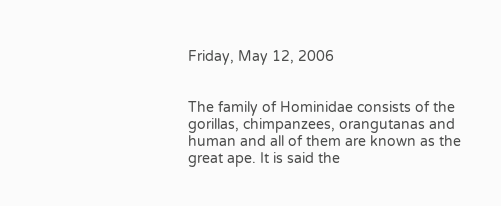Friday, May 12, 2006


The family of Hominidae consists of the gorillas, chimpanzees, orangutanas and human and all of them are known as the great ape. It is said the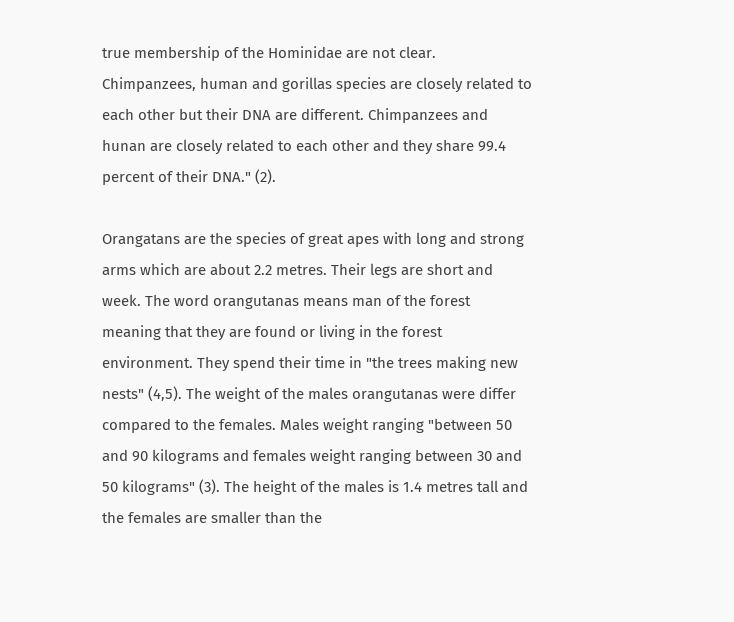true membership of the Hominidae are not clear. Chimpanzees, human and gorillas species are closely related to each other but their DNA are different. Chimpanzees and hunan are closely related to each other and they share 99.4 percent of their DNA." (2).

Orangatans are the species of great apes with long and strong arms which are about 2.2 metres. Their legs are short and week. The word orangutanas means man of the forest meaning that they are found or living in the forest environment. They spend their time in "the trees making new nests" (4,5). The weight of the males orangutanas were differ compared to the females. Males weight ranging "between 50 and 90 kilograms and females weight ranging between 30 and 50 kilograms" (3). The height of the males is 1.4 metres tall and the females are smaller than the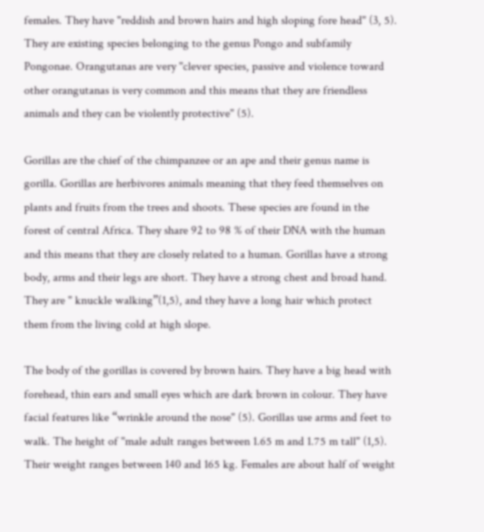females. They have "reddish and brown hairs and high sloping fore head" (3, 5). They are existing species belonging to the genus Pongo and subfamily Pongonae. Orangutanas are very "clever species, passive and violence toward other orangutanas is very common and this means that they are friendless animals and they can be violently protective" (5).

Gorillas are the chief of the chimpanzee or an ape and their genus name is gorilla. Gorillas are herbivores animals meaning that they feed themselves on plants and fruits from the trees and shoots. These species are found in the forest of central Africa. They share 92 to 98 % of their DNA with the human and this means that they are closely related to a human. Gorillas have a strong body, arms and their legs are short. They have a strong chest and broad hand. They are " knuckle walking”(1,5), and they have a long hair which protect them from the living cold at high slope.

The body of the gorillas is covered by brown hairs. They have a big head with forehead, thin ears and small eyes which are dark brown in colour. They have facial features like “wrinkle around the nose" (5). Gorillas use arms and feet to walk. The height of "male adult ranges between 1.65 m and 1.75 m tall" (1,5). Their weight ranges between 140 and 165 kg. Females are about half of weight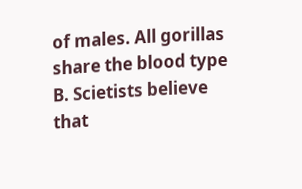of males. All gorillas share the blood type B. Scietists believe that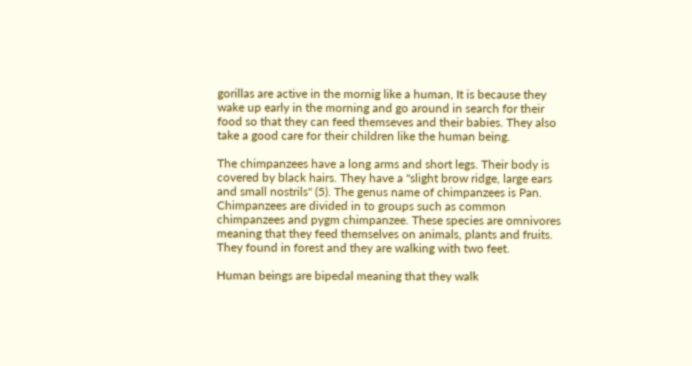gorillas are active in the mornig like a human, It is because they wake up early in the morning and go around in search for their food so that they can feed themseves and their babies. They also take a good care for their children like the human being.

The chimpanzees have a long arms and short legs. Their body is covered by black hairs. They have a "slight brow ridge, large ears and small nostrils" (5). The genus name of chimpanzees is Pan. Chimpanzees are divided in to groups such as common chimpanzees and pygm chimpanzee. These species are omnivores meaning that they feed themselves on animals, plants and fruits. They found in forest and they are walking with two feet.

Human beings are bipedal meaning that they walk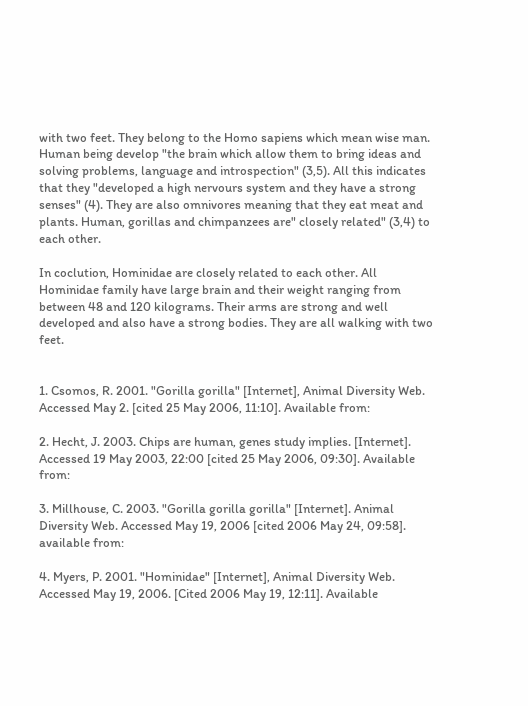with two feet. They belong to the Homo sapiens which mean wise man. Human being develop "the brain which allow them to bring ideas and solving problems, language and introspection" (3,5). All this indicates that they "developed a high nervours system and they have a strong senses" (4). They are also omnivores meaning that they eat meat and plants. Human, gorillas and chimpanzees are" closely related" (3,4) to each other.

In coclution, Hominidae are closely related to each other. All Hominidae family have large brain and their weight ranging from between 48 and 120 kilograms. Their arms are strong and well developed and also have a strong bodies. They are all walking with two feet.


1. Csomos, R. 2001. "Gorilla gorilla" [Internet], Animal Diversity Web. Accessed May 2. [cited 25 May 2006, 11:10]. Available from:

2. Hecht, J. 2003. Chips are human, genes study implies. [Internet]. Accessed 19 May 2003, 22:00 [cited 25 May 2006, 09:30]. Available from:

3. Millhouse, C. 2003. "Gorilla gorilla gorilla" [Internet]. Animal Diversity Web. Accessed May 19, 2006 [cited 2006 May 24, 09:58]. available from:

4. Myers, P. 2001. "Hominidae" [Internet], Animal Diversity Web. Accessed May 19, 2006. [Cited 2006 May 19, 12:11]. Available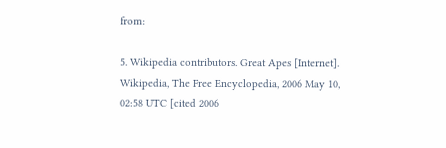from:

5. Wikipedia contributors. Great Apes [Internet]. Wikipedia, The Free Encyclopedia, 2006 May 10, 02:58 UTC [cited 2006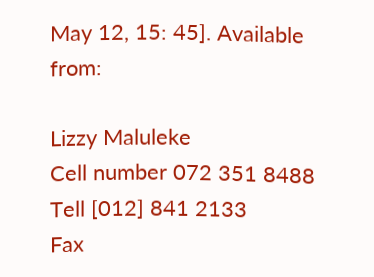May 12, 15: 45]. Available from:

Lizzy Maluleke
Cell number 072 351 8488
Tell [012] 841 2133
Fax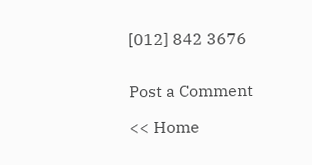[012] 842 3676


Post a Comment

<< Home